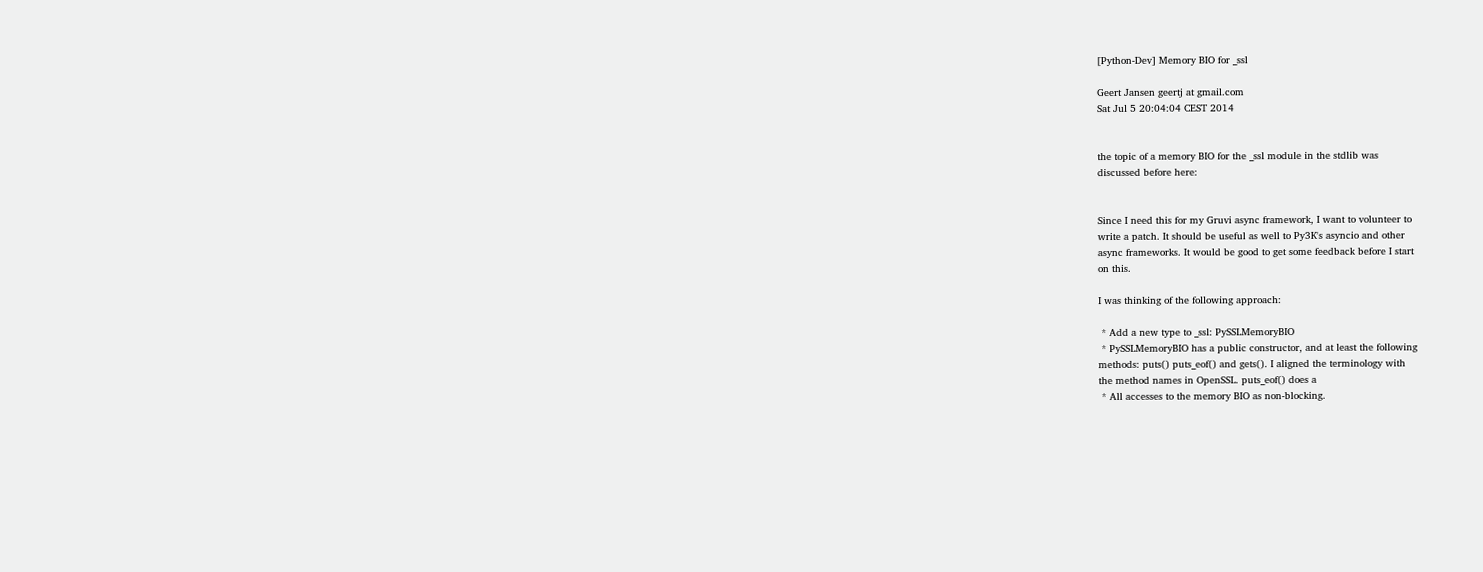[Python-Dev] Memory BIO for _ssl

Geert Jansen geertj at gmail.com
Sat Jul 5 20:04:04 CEST 2014


the topic of a memory BIO for the _ssl module in the stdlib was
discussed before here:


Since I need this for my Gruvi async framework, I want to volunteer to
write a patch. It should be useful as well to Py3K's asyncio and other
async frameworks. It would be good to get some feedback before I start
on this.

I was thinking of the following approach:

 * Add a new type to _ssl: PySSLMemoryBIO
 * PySSLMemoryBIO has a public constructor, and at least the following
methods: puts() puts_eof() and gets(). I aligned the terminology with
the method names in OpenSSL. puts_eof() does a
 * All accesses to the memory BIO as non-blocking.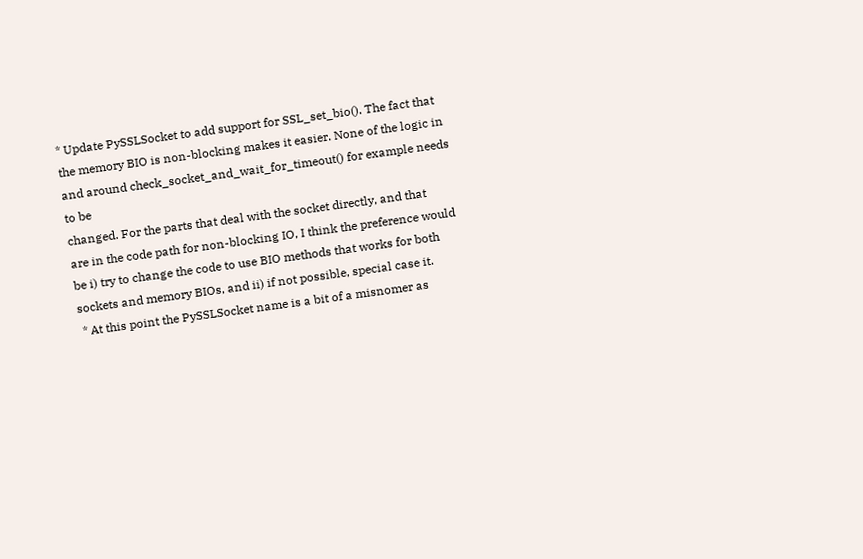* Update PySSLSocket to add support for SSL_set_bio(). The fact that
the memory BIO is non-blocking makes it easier. None of the logic in
and around check_socket_and_wait_for_timeout() for example needs to be
changed. For the parts that deal with the socket directly, and that
are in the code path for non-blocking IO, I think the preference would
be i) try to change the code to use BIO methods that works for both
sockets and memory BIOs, and ii) if not possible, special case it.
 * At this point the PySSLSocket name is a bit of a misnomer as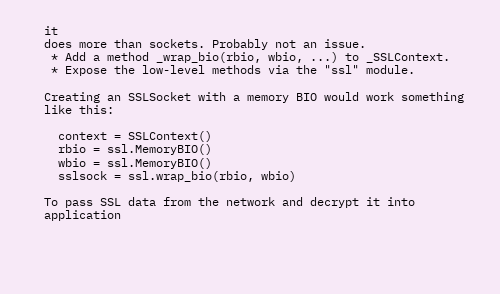it
does more than sockets. Probably not an issue.
 * Add a method _wrap_bio(rbio, wbio, ...) to _SSLContext.
 * Expose the low-level methods via the "ssl" module.

Creating an SSLSocket with a memory BIO would work something like this:

  context = SSLContext()
  rbio = ssl.MemoryBIO()
  wbio = ssl.MemoryBIO()
  sslsock = ssl.wrap_bio(rbio, wbio)

To pass SSL data from the network and decrypt it into application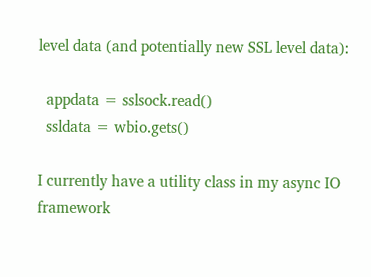level data (and potentially new SSL level data):

  appdata = sslsock.read()
  ssldata = wbio.gets()

I currently have a utility class in my async IO framework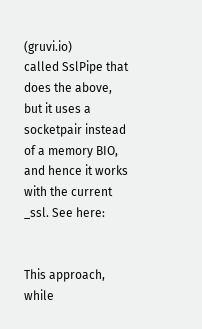(gruvi.io)
called SslPipe that does the above, but it uses a socketpair instead
of a memory BIO, and hence it works with the current _ssl. See here:


This approach, while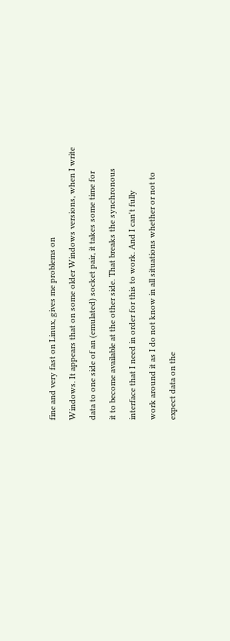fine and very fast on Linux, gives me problems on
Windows. It appears that on some older Windows versions, when I write
data to one side of an (emulated) socket pair, it takes some time for
it to become available at the other side. That breaks the synchronous
interface that I need in order for this to work. And I can't fully
work around it as I do not know in all situations whether or not to
expect data on the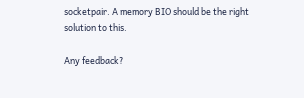socketpair. A memory BIO should be the right
solution to this.

Any feedback?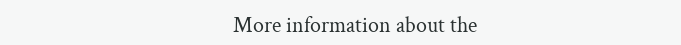More information about the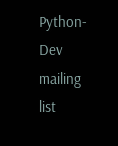Python-Dev mailing list